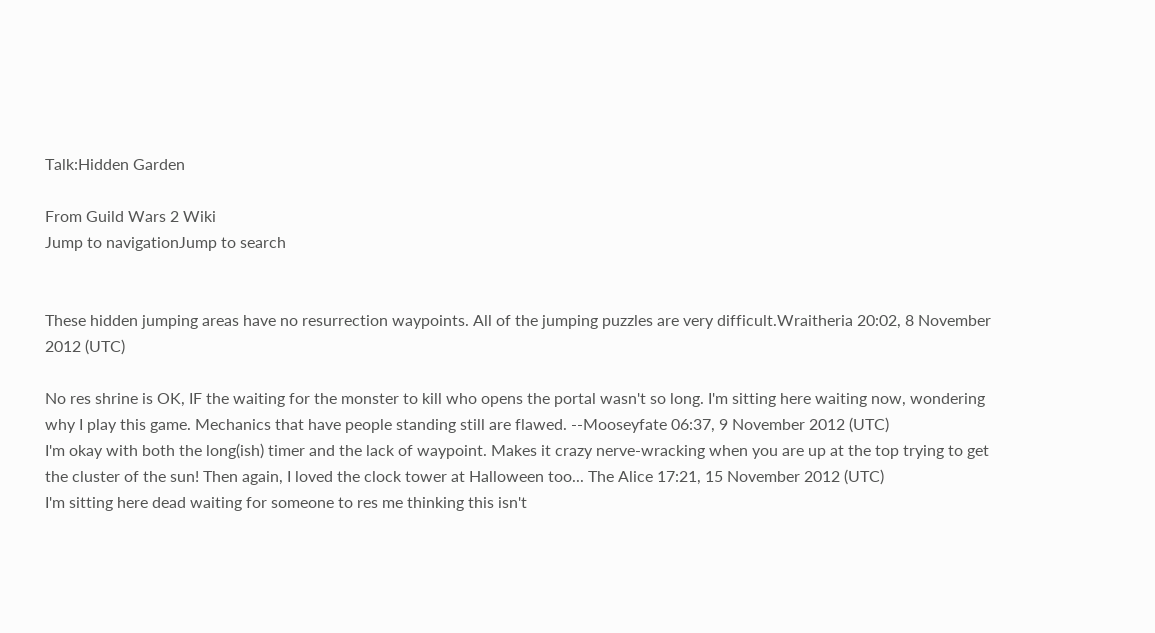Talk:Hidden Garden

From Guild Wars 2 Wiki
Jump to navigationJump to search


These hidden jumping areas have no resurrection waypoints. All of the jumping puzzles are very difficult.Wraitheria 20:02, 8 November 2012 (UTC)

No res shrine is OK, IF the waiting for the monster to kill who opens the portal wasn't so long. I'm sitting here waiting now, wondering why I play this game. Mechanics that have people standing still are flawed. --Mooseyfate 06:37, 9 November 2012 (UTC)
I'm okay with both the long(ish) timer and the lack of waypoint. Makes it crazy nerve-wracking when you are up at the top trying to get the cluster of the sun! Then again, I loved the clock tower at Halloween too... The Alice 17:21, 15 November 2012 (UTC)
I'm sitting here dead waiting for someone to res me thinking this isn't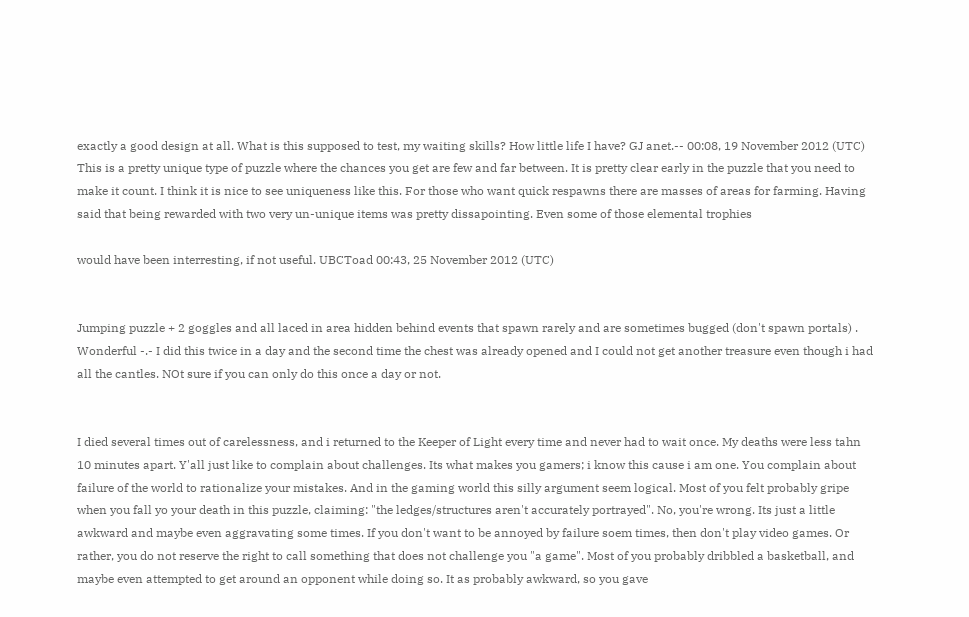exactly a good design at all. What is this supposed to test, my waiting skills? How little life I have? GJ anet.-- 00:08, 19 November 2012 (UTC)
This is a pretty unique type of puzzle where the chances you get are few and far between. It is pretty clear early in the puzzle that you need to make it count. I think it is nice to see uniqueness like this. For those who want quick respawns there are masses of areas for farming. Having said that being rewarded with two very un-unique items was pretty dissapointing. Even some of those elemental trophies

would have been interresting, if not useful. UBCToad 00:43, 25 November 2012 (UTC)


Jumping puzzle + 2 goggles and all laced in area hidden behind events that spawn rarely and are sometimes bugged (don't spawn portals) . Wonderful -.- I did this twice in a day and the second time the chest was already opened and I could not get another treasure even though i had all the cantles. NOt sure if you can only do this once a day or not.


I died several times out of carelessness, and i returned to the Keeper of Light every time and never had to wait once. My deaths were less tahn 10 minutes apart. Y'all just like to complain about challenges. Its what makes you gamers; i know this cause i am one. You complain about failure of the world to rationalize your mistakes. And in the gaming world this silly argument seem logical. Most of you felt probably gripe when you fall yo your death in this puzzle, claiming: "the ledges/structures aren't accurately portrayed". No, you're wrong. Its just a little awkward and maybe even aggravating some times. If you don't want to be annoyed by failure soem times, then don't play video games. Or rather, you do not reserve the right to call something that does not challenge you "a game". Most of you probably dribbled a basketball, and maybe even attempted to get around an opponent while doing so. It as probably awkward, so you gave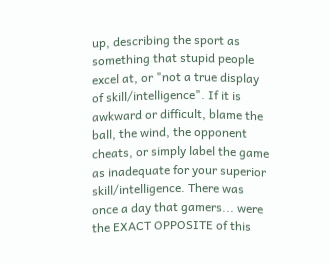up, describing the sport as something that stupid people excel at, or "not a true display of skill/intelligence". If it is awkward or difficult, blame the ball, the wind, the opponent cheats, or simply label the game as inadequate for your superior skill/intelligence. There was once a day that gamers... were the EXACT OPPOSITE of this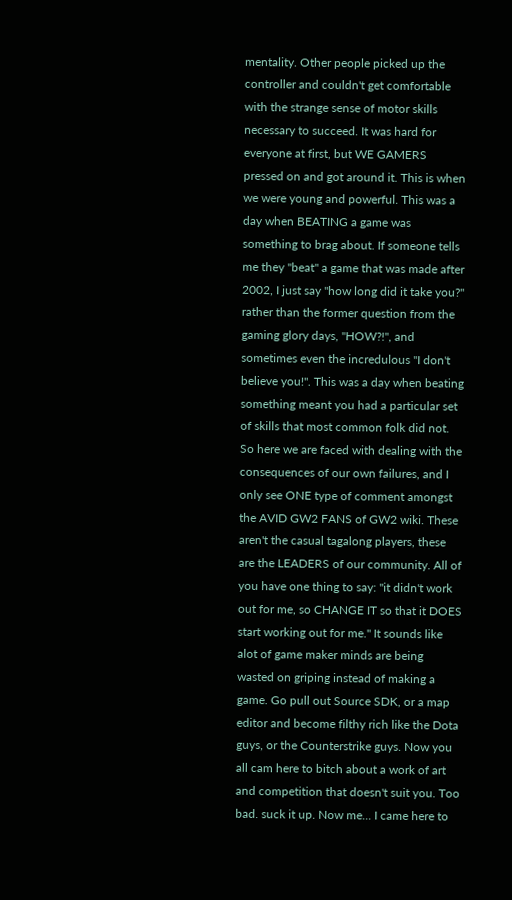mentality. Other people picked up the controller and couldn't get comfortable with the strange sense of motor skills necessary to succeed. It was hard for everyone at first, but WE GAMERS pressed on and got around it. This is when we were young and powerful. This was a day when BEATING a game was something to brag about. If someone tells me they "beat" a game that was made after 2002, I just say "how long did it take you?" rather than the former question from the gaming glory days, "HOW?!", and sometimes even the incredulous "I don't believe you!". This was a day when beating something meant you had a particular set of skills that most common folk did not. So here we are faced with dealing with the consequences of our own failures, and I only see ONE type of comment amongst the AVID GW2 FANS of GW2 wiki. These aren't the casual tagalong players, these are the LEADERS of our community. All of you have one thing to say: "it didn't work out for me, so CHANGE IT so that it DOES start working out for me." It sounds like alot of game maker minds are being wasted on griping instead of making a game. Go pull out Source SDK, or a map editor and become filthy rich like the Dota guys, or the Counterstrike guys. Now you all cam here to bitch about a work of art and competition that doesn't suit you. Too bad. suck it up. Now me... I came here to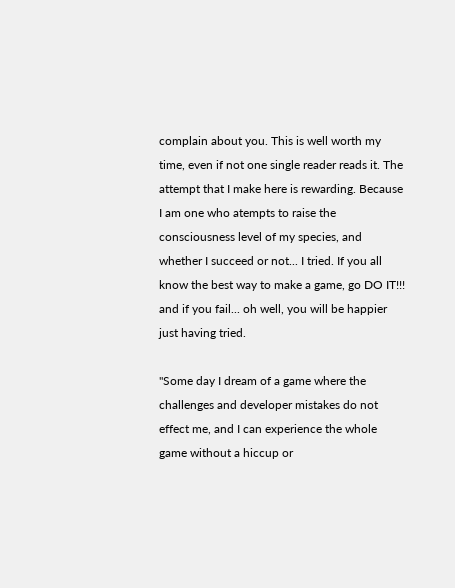complain about you. This is well worth my time, even if not one single reader reads it. The attempt that I make here is rewarding. Because I am one who atempts to raise the consciousness level of my species, and whether I succeed or not... I tried. If you all know the best way to make a game, go DO IT!!! and if you fail... oh well, you will be happier just having tried.

"Some day I dream of a game where the challenges and developer mistakes do not effect me, and I can experience the whole game without a hiccup or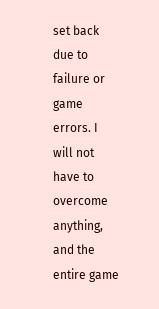set back due to failure or game errors. I will not have to overcome anything, and the entire game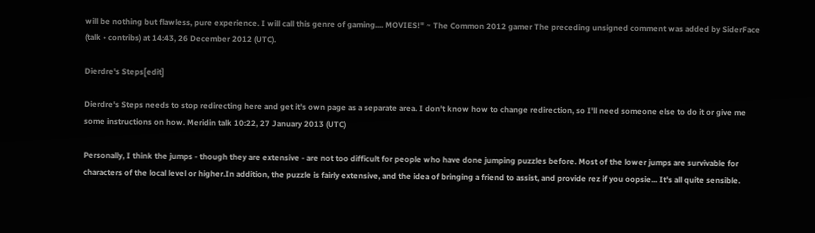will be nothing but flawless, pure experience. I will call this genre of gaming.... MOVIES!" ~ The Common 2012 gamer The preceding unsigned comment was added by SiderFace (talk • contribs) at 14:43, 26 December 2012 (UTC).

Dierdre's Steps[edit]

Dierdre's Steps needs to stop redirecting here and get it's own page as a separate area. I don't know how to change redirection, so I'll need someone else to do it or give me some instructions on how. Meridin talk 10:22, 27 January 2013 (UTC)

Personally, I think the jumps - though they are extensive - are not too difficult for people who have done jumping puzzles before. Most of the lower jumps are survivable for characters of the local level or higher.In addition, the puzzle is fairly extensive, and the idea of bringing a friend to assist, and provide rez if you oopsie... It's all quite sensible.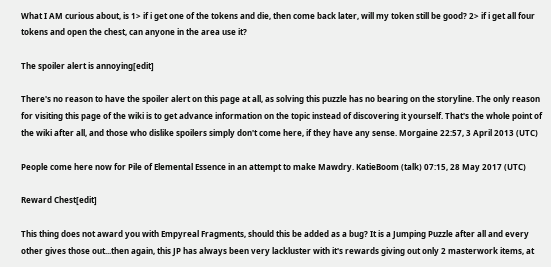What I AM curious about, is 1> if i get one of the tokens and die, then come back later, will my token still be good? 2> if i get all four tokens and open the chest, can anyone in the area use it?

The spoiler alert is annoying[edit]

There's no reason to have the spoiler alert on this page at all, as solving this puzzle has no bearing on the storyline. The only reason for visiting this page of the wiki is to get advance information on the topic instead of discovering it yourself. That's the whole point of the wiki after all, and those who dislike spoilers simply don't come here, if they have any sense. Morgaine 22:57, 3 April 2013 (UTC)

People come here now for Pile of Elemental Essence in an attempt to make Mawdry. KatieBoom (talk) 07:15, 28 May 2017 (UTC)

Reward Chest[edit]

This thing does not award you with Empyreal Fragments, should this be added as a bug? It is a Jumping Puzzle after all and every other gives those out...then again, this JP has always been very lackluster with it's rewards giving out only 2 masterwork items, at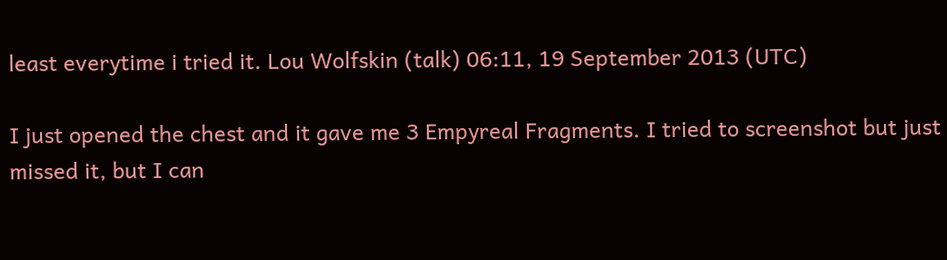least everytime i tried it. Lou Wolfskin (talk) 06:11, 19 September 2013 (UTC)

I just opened the chest and it gave me 3 Empyreal Fragments. I tried to screenshot but just missed it, but I can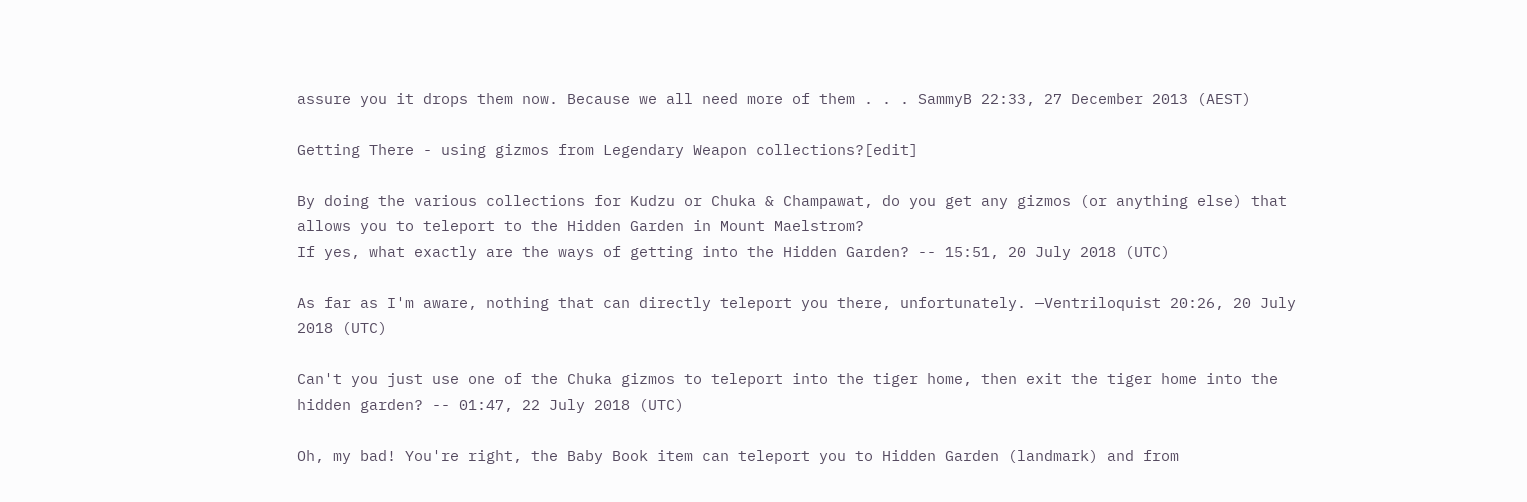assure you it drops them now. Because we all need more of them . . . SammyB 22:33, 27 December 2013 (AEST)

Getting There - using gizmos from Legendary Weapon collections?[edit]

By doing the various collections for Kudzu or Chuka & Champawat, do you get any gizmos (or anything else) that allows you to teleport to the Hidden Garden in Mount Maelstrom?
If yes, what exactly are the ways of getting into the Hidden Garden? -- 15:51, 20 July 2018 (UTC)

As far as I'm aware, nothing that can directly teleport you there, unfortunately. —Ventriloquist 20:26, 20 July 2018 (UTC)

Can't you just use one of the Chuka gizmos to teleport into the tiger home, then exit the tiger home into the hidden garden? -- 01:47, 22 July 2018 (UTC)

Oh, my bad! You're right, the Baby Book item can teleport you to Hidden Garden (landmark) and from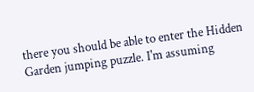there you should be able to enter the Hidden Garden jumping puzzle. I'm assuming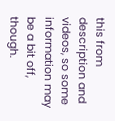this from description and videos, so some information may be a bit off, though.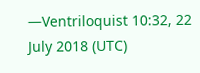—Ventriloquist 10:32, 22 July 2018 (UTC)